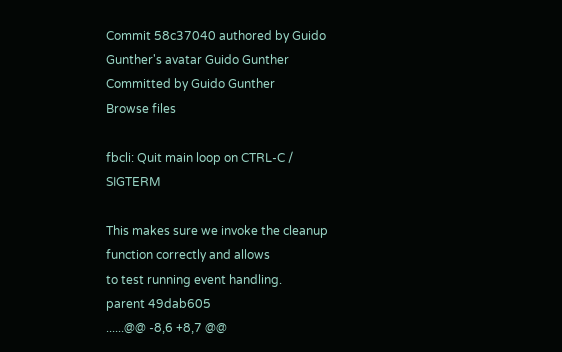Commit 58c37040 authored by Guido Gunther's avatar Guido Gunther Committed by Guido Gunther
Browse files

fbcli: Quit main loop on CTRL-C / SIGTERM

This makes sure we invoke the cleanup function correctly and allows
to test running event handling.
parent 49dab605
......@@ -8,6 +8,7 @@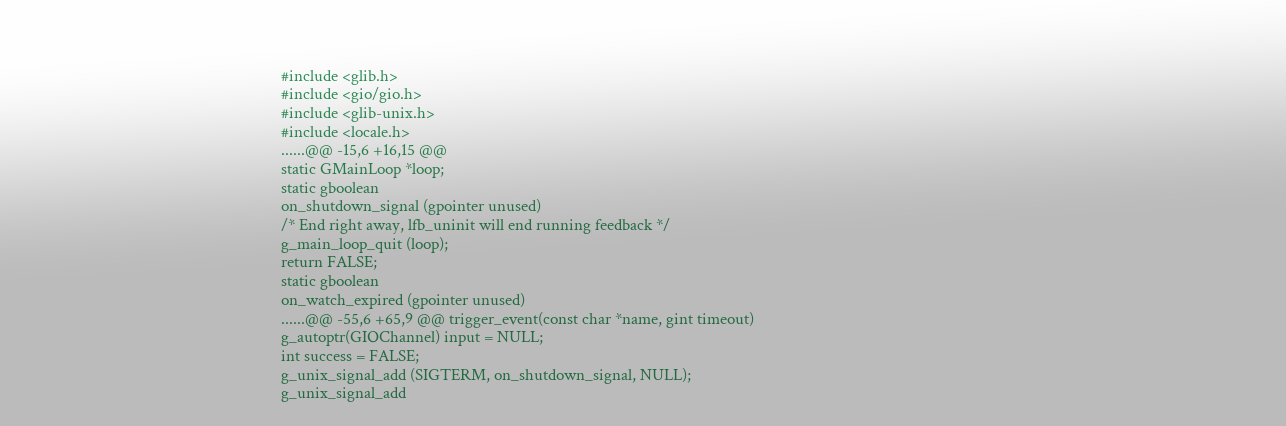#include <glib.h>
#include <gio/gio.h>
#include <glib-unix.h>
#include <locale.h>
......@@ -15,6 +16,15 @@
static GMainLoop *loop;
static gboolean
on_shutdown_signal (gpointer unused)
/* End right away, lfb_uninit will end running feedback */
g_main_loop_quit (loop);
return FALSE;
static gboolean
on_watch_expired (gpointer unused)
......@@ -55,6 +65,9 @@ trigger_event(const char *name, gint timeout)
g_autoptr(GIOChannel) input = NULL;
int success = FALSE;
g_unix_signal_add (SIGTERM, on_shutdown_signal, NULL);
g_unix_signal_add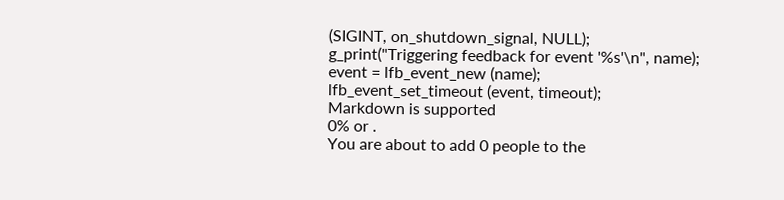(SIGINT, on_shutdown_signal, NULL);
g_print("Triggering feedback for event '%s'\n", name);
event = lfb_event_new (name);
lfb_event_set_timeout (event, timeout);
Markdown is supported
0% or .
You are about to add 0 people to the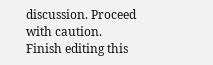discussion. Proceed with caution.
Finish editing this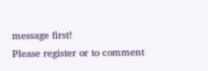message first!
Please register or to comment